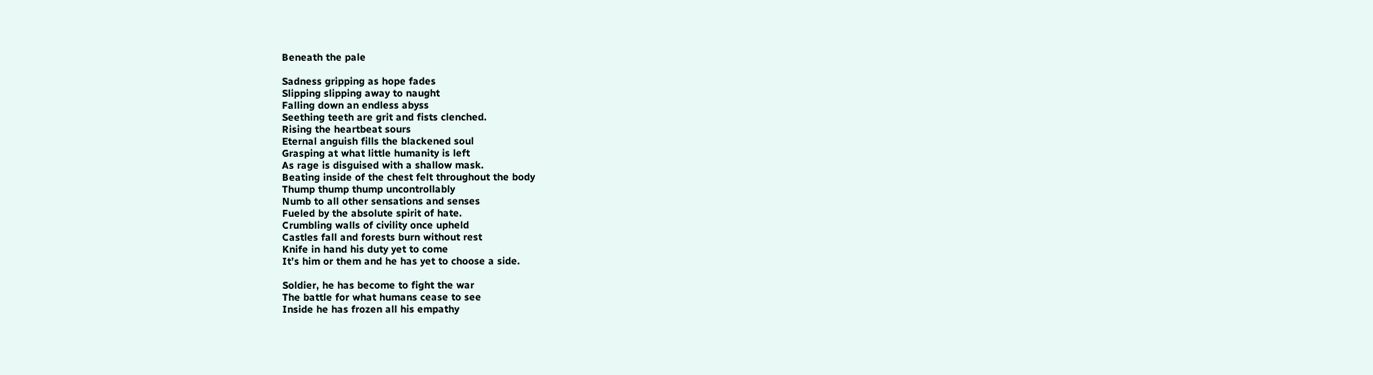Beneath the pale

Sadness gripping as hope fades
Slipping slipping away to naught
Falling down an endless abyss
Seething teeth are grit and fists clenched.
Rising the heartbeat sours
Eternal anguish fills the blackened soul
Grasping at what little humanity is left
As rage is disguised with a shallow mask.
Beating inside of the chest felt throughout the body
Thump thump thump uncontrollably
Numb to all other sensations and senses
Fueled by the absolute spirit of hate.
Crumbling walls of civility once upheld
Castles fall and forests burn without rest
Knife in hand his duty yet to come
It’s him or them and he has yet to choose a side.

Soldier, he has become to fight the war
The battle for what humans cease to see
Inside he has frozen all his empathy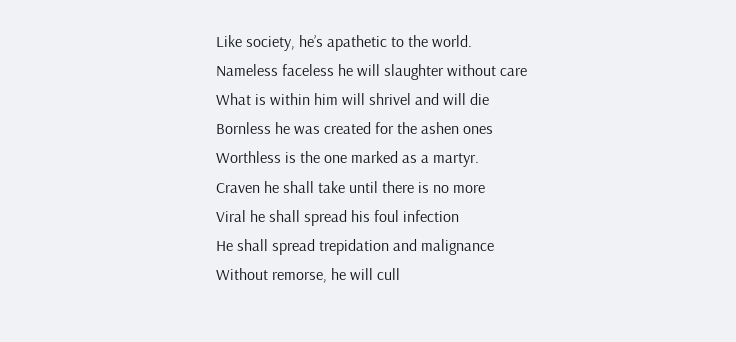Like society, he’s apathetic to the world.
Nameless faceless he will slaughter without care
What is within him will shrivel and will die
Bornless he was created for the ashen ones
Worthless is the one marked as a martyr.
Craven he shall take until there is no more
Viral he shall spread his foul infection
He shall spread trepidation and malignance
Without remorse, he will cull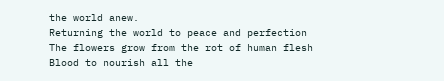the world anew.
Returning the world to peace and perfection
The flowers grow from the rot of human flesh
Blood to nourish all the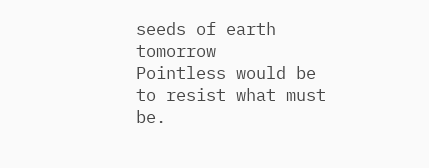seeds of earth tomorrow
Pointless would be to resist what must be.